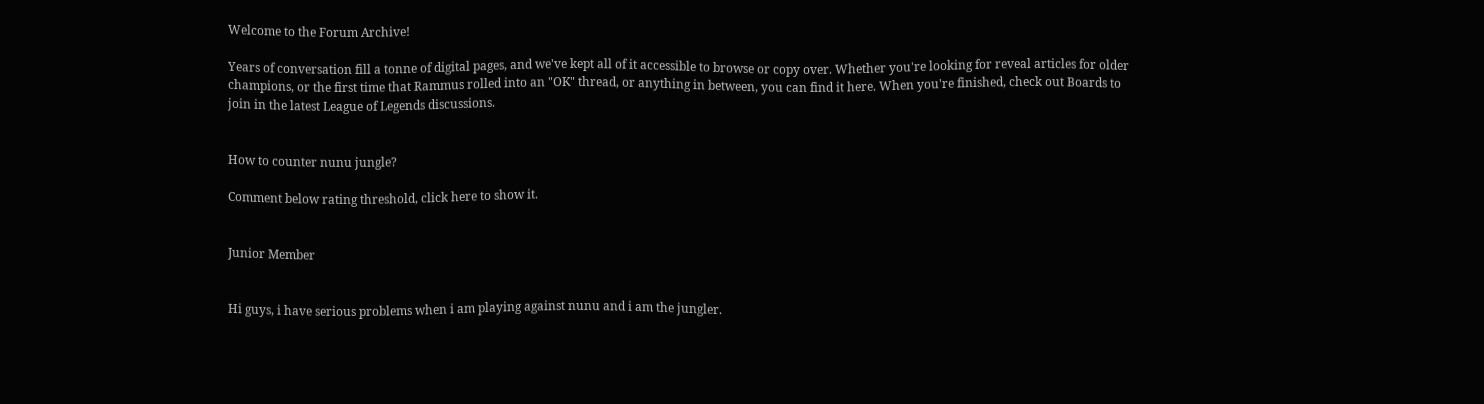Welcome to the Forum Archive!

Years of conversation fill a tonne of digital pages, and we've kept all of it accessible to browse or copy over. Whether you're looking for reveal articles for older champions, or the first time that Rammus rolled into an "OK" thread, or anything in between, you can find it here. When you're finished, check out Boards to join in the latest League of Legends discussions.


How to counter nunu jungle?

Comment below rating threshold, click here to show it.


Junior Member


Hi guys, i have serious problems when i am playing against nunu and i am the jungler.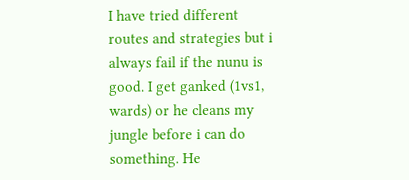I have tried different routes and strategies but i always fail if the nunu is good. I get ganked (1vs1, wards) or he cleans my jungle before i can do something. He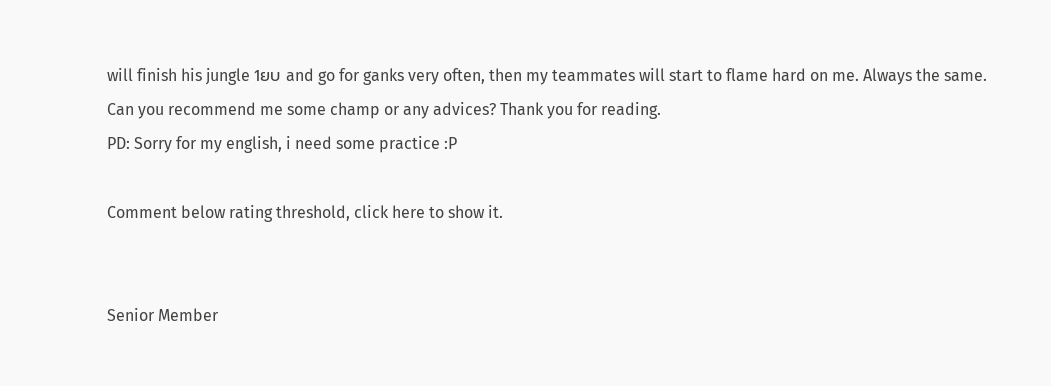will finish his jungle 1ยบ and go for ganks very often, then my teammates will start to flame hard on me. Always the same.
Can you recommend me some champ or any advices? Thank you for reading.
PD: Sorry for my english, i need some practice :P

Comment below rating threshold, click here to show it.


Senior Member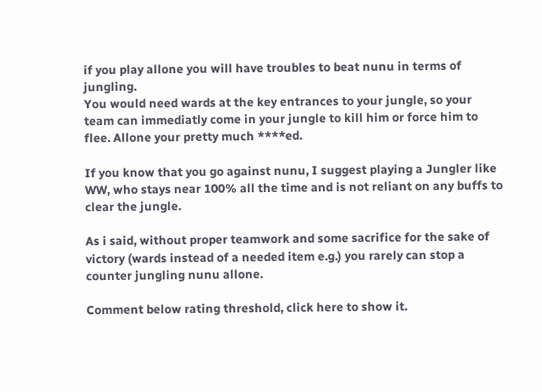if you play allone you will have troubles to beat nunu in terms of jungling.
You would need wards at the key entrances to your jungle, so your team can immediatly come in your jungle to kill him or force him to flee. Allone your pretty much ****ed.

If you know that you go against nunu, I suggest playing a Jungler like WW, who stays near 100% all the time and is not reliant on any buffs to clear the jungle.

As i said, without proper teamwork and some sacrifice for the sake of victory (wards instead of a needed item e.g.) you rarely can stop a counter jungling nunu allone.

Comment below rating threshold, click here to show it.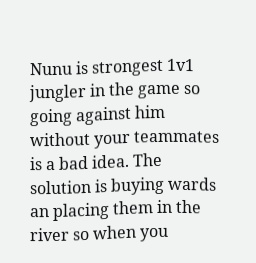Nunu is strongest 1v1 jungler in the game so going against him without your teammates is a bad idea. The solution is buying wards an placing them in the river so when you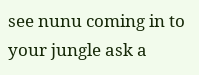see nunu coming in to your jungle ask a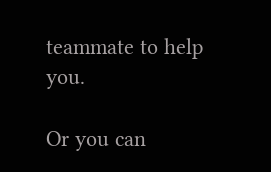teammate to help you.

Or you can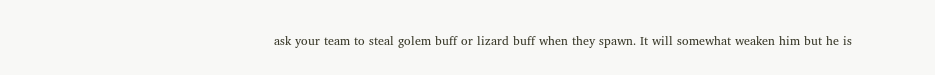ask your team to steal golem buff or lizard buff when they spawn. It will somewhat weaken him but he is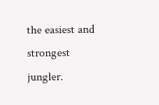the easiest and strongest jungler.